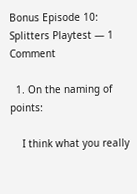Bonus Episode 10: Splitters Playtest — 1 Comment

  1. On the naming of points:

    I think what you really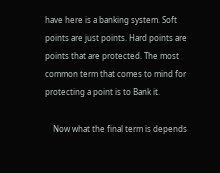have here is a banking system. Soft points are just points. Hard points are points that are protected. The most common term that comes to mind for protecting a point is to Bank it.

    Now what the final term is depends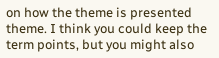on how the theme is presented theme. I think you could keep the term points, but you might also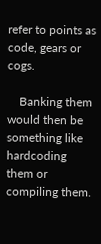refer to points as code, gears or cogs.

    Banking them would then be something like hardcoding them or compiling them.